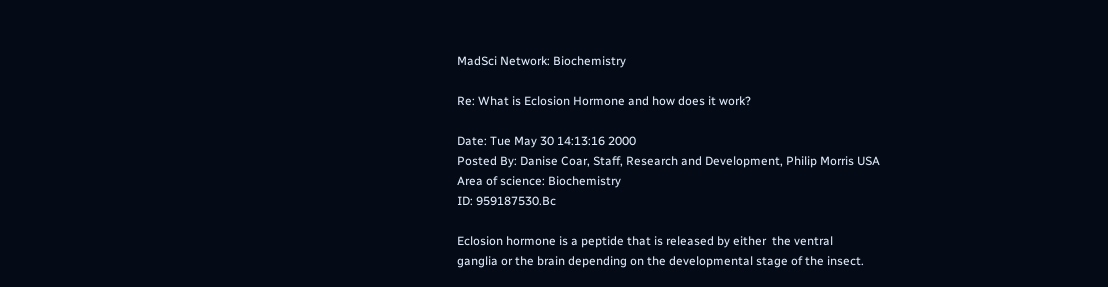MadSci Network: Biochemistry

Re: What is Eclosion Hormone and how does it work?

Date: Tue May 30 14:13:16 2000
Posted By: Danise Coar, Staff, Research and Development, Philip Morris USA
Area of science: Biochemistry
ID: 959187530.Bc

Eclosion hormone is a peptide that is released by either  the ventral
ganglia or the brain depending on the developmental stage of the insect.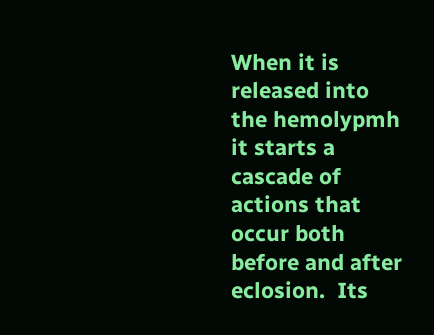When it is released into the hemolypmh it starts a cascade of actions that
occur both before and after eclosion.  Its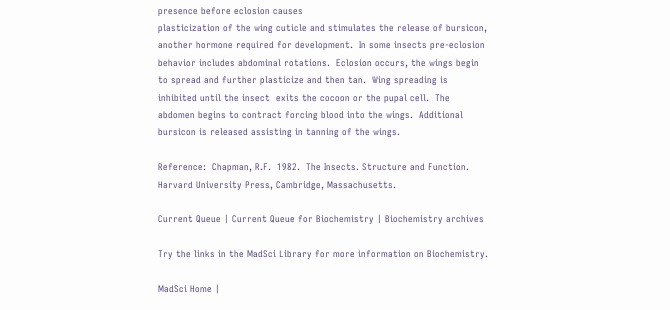presence before eclosion causes
plasticization of the wing cuticle and stimulates the release of bursicon,
another hormone required for development.  In some insects pre-eclosion
behavior includes abdominal rotations.  Eclosion occurs, the wings begin
to spread and further plasticize and then tan.  Wing spreading is
inhibited until the insect  exits the cocoon or the pupal cell.  The
abdomen begins to contract forcing blood into the wings.  Additional
bursicon is released assisting in tanning of the wings.

Reference:  Chapman, R.F.  1982.  The Insects. Structure and Function.
Harvard University Press, Cambridge, Massachusetts.

Current Queue | Current Queue for Biochemistry | Biochemistry archives

Try the links in the MadSci Library for more information on Biochemistry.

MadSci Home |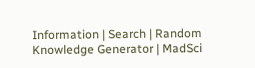Information | Search | Random Knowledge Generator | MadSci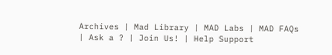Archives | Mad Library | MAD Labs | MAD FAQs | Ask a ? | Join Us! | Help Support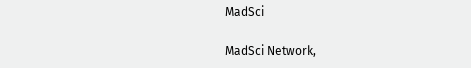MadSci

MadSci Network,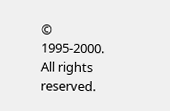© 1995-2000. All rights reserved.